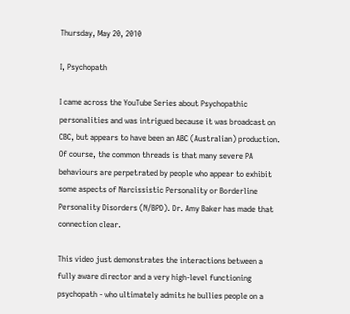Thursday, May 20, 2010

I, Psychopath

I came across the YouTube Series about Psychopathic personalities and was intrigued because it was broadcast on CBC, but appears to have been an ABC (Australian) production. Of course, the common threads is that many severe PA behaviours are perpetrated by people who appear to exhibit some aspects of Narcissistic Personality or Borderline Personality Disorders (N/BPD). Dr. Amy Baker has made that connection clear.

This video just demonstrates the interactions between a fully aware director and a very high-level functioning psychopath - who ultimately admits he bullies people on a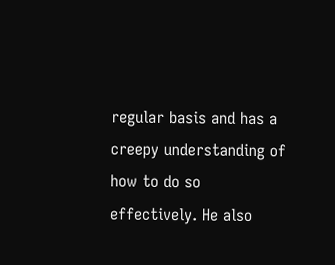regular basis and has a creepy understanding of how to do so effectively. He also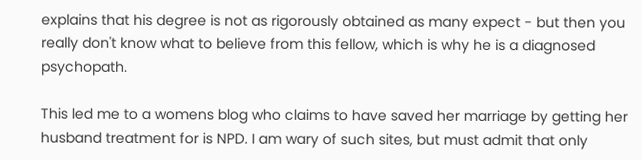explains that his degree is not as rigorously obtained as many expect - but then you really don't know what to believe from this fellow, which is why he is a diagnosed psychopath.

This led me to a womens blog who claims to have saved her marriage by getting her husband treatment for is NPD. I am wary of such sites, but must admit that only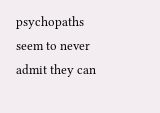psychopaths seem to never admit they can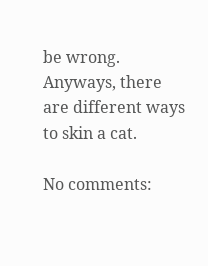be wrong. Anyways, there are different ways to skin a cat.

No comments: